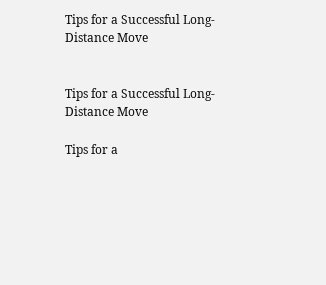Tips for a Successful Long-Distance Move


Tips for a Successful Long-Distance Move

Tips for a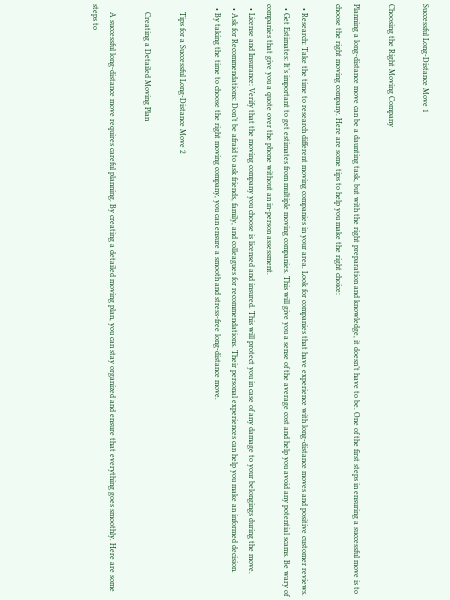Successful Long-Distance Move 1

Choosing the Right Moving Company

Planning a long-distance move can be a daunting task, but with the right preparation and knowledge, it doesn’t have to be. One of the first steps in ensuring a successful move is to choose the right moving company. Here are some tips to help you make the right choice:

  • Research: Take the time to research different moving companies in your area. Look for companies that have experience with long-distance moves and positive customer reviews.
  • Get Estimates: It’s important to get estimates from multiple moving companies. This will give you a sense of the average cost and help you avoid any potential scams. Be wary of companies that give you a quote over the phone without an in-person assessment.
  • License and Insurance: Verify that the moving company you choose is licensed and insured. This will protect you in case of any damage to your belongings during the move.
  • Ask for Recommendations: Don’t be afraid to ask friends, family, and colleagues for recommendations. Their personal experiences can help you make an informed decision.
  • By taking the time to choose the right moving company, you can ensure a smooth and stress-free long-distance move.

    Tips for a Successful Long-Distance Move 2

    Creating a Detailed Moving Plan

    A successful long-distance move requires careful planning. By creating a detailed moving plan, you can stay organized and ensure that everything goes smoothly. Here are some steps to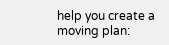help you create a moving plan: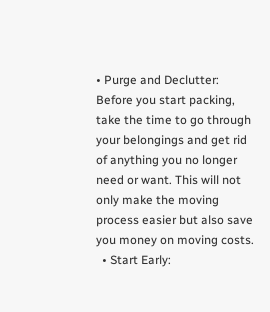• Purge and Declutter: Before you start packing, take the time to go through your belongings and get rid of anything you no longer need or want. This will not only make the moving process easier but also save you money on moving costs.
  • Start Early: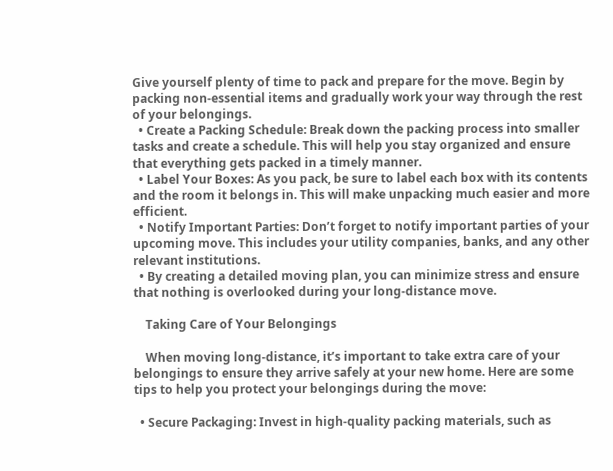Give yourself plenty of time to pack and prepare for the move. Begin by packing non-essential items and gradually work your way through the rest of your belongings.
  • Create a Packing Schedule: Break down the packing process into smaller tasks and create a schedule. This will help you stay organized and ensure that everything gets packed in a timely manner.
  • Label Your Boxes: As you pack, be sure to label each box with its contents and the room it belongs in. This will make unpacking much easier and more efficient.
  • Notify Important Parties: Don’t forget to notify important parties of your upcoming move. This includes your utility companies, banks, and any other relevant institutions.
  • By creating a detailed moving plan, you can minimize stress and ensure that nothing is overlooked during your long-distance move.

    Taking Care of Your Belongings

    When moving long-distance, it’s important to take extra care of your belongings to ensure they arrive safely at your new home. Here are some tips to help you protect your belongings during the move:

  • Secure Packaging: Invest in high-quality packing materials, such as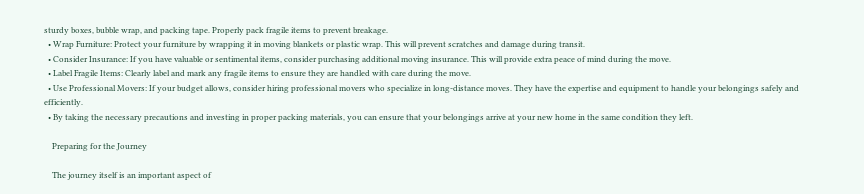sturdy boxes, bubble wrap, and packing tape. Properly pack fragile items to prevent breakage.
  • Wrap Furniture: Protect your furniture by wrapping it in moving blankets or plastic wrap. This will prevent scratches and damage during transit.
  • Consider Insurance: If you have valuable or sentimental items, consider purchasing additional moving insurance. This will provide extra peace of mind during the move.
  • Label Fragile Items: Clearly label and mark any fragile items to ensure they are handled with care during the move.
  • Use Professional Movers: If your budget allows, consider hiring professional movers who specialize in long-distance moves. They have the expertise and equipment to handle your belongings safely and efficiently.
  • By taking the necessary precautions and investing in proper packing materials, you can ensure that your belongings arrive at your new home in the same condition they left.

    Preparing for the Journey

    The journey itself is an important aspect of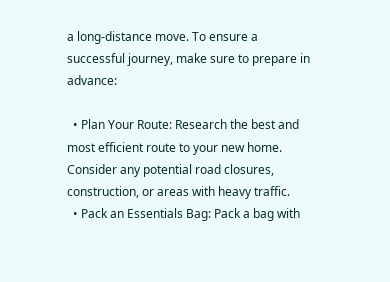a long-distance move. To ensure a successful journey, make sure to prepare in advance:

  • Plan Your Route: Research the best and most efficient route to your new home. Consider any potential road closures, construction, or areas with heavy traffic.
  • Pack an Essentials Bag: Pack a bag with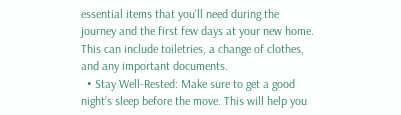essential items that you’ll need during the journey and the first few days at your new home. This can include toiletries, a change of clothes, and any important documents.
  • Stay Well-Rested: Make sure to get a good night’s sleep before the move. This will help you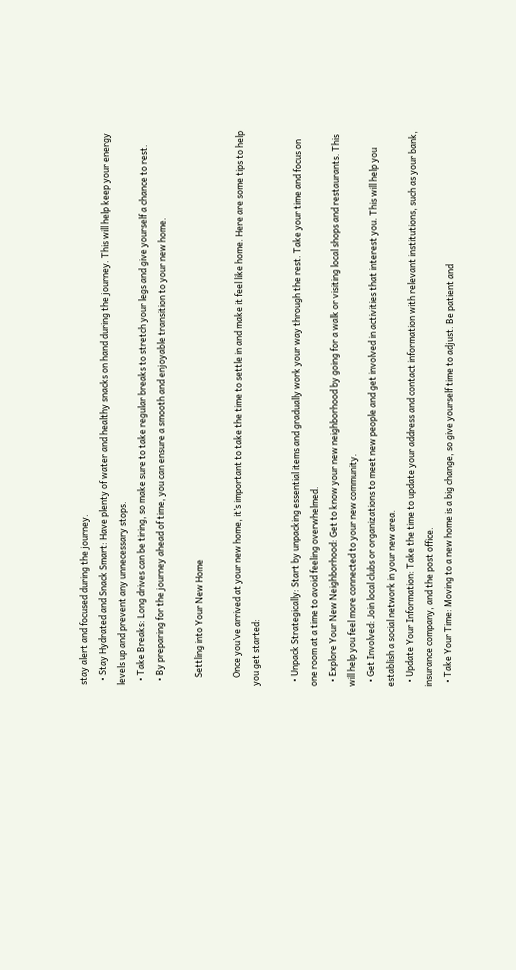stay alert and focused during the journey.
  • Stay Hydrated and Snack Smart: Have plenty of water and healthy snacks on hand during the journey. This will help keep your energy levels up and prevent any unnecessary stops.
  • Take Breaks: Long drives can be tiring, so make sure to take regular breaks to stretch your legs and give yourself a chance to rest.
  • By preparing for the journey ahead of time, you can ensure a smooth and enjoyable transition to your new home.

    Settling into Your New Home

    Once you’ve arrived at your new home, it’s important to take the time to settle in and make it feel like home. Here are some tips to help you get started:

  • Unpack Strategically: Start by unpacking essential items and gradually work your way through the rest. Take your time and focus on one room at a time to avoid feeling overwhelmed.
  • Explore Your New Neighborhood: Get to know your new neighborhood by going for a walk or visiting local shops and restaurants. This will help you feel more connected to your new community.
  • Get Involved: Join local clubs or organizations to meet new people and get involved in activities that interest you. This will help you establish a social network in your new area.
  • Update Your Information: Take the time to update your address and contact information with relevant institutions, such as your bank, insurance company, and the post office.
  • Take Your Time: Moving to a new home is a big change, so give yourself time to adjust. Be patient and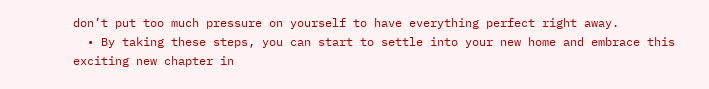don’t put too much pressure on yourself to have everything perfect right away.
  • By taking these steps, you can start to settle into your new home and embrace this exciting new chapter in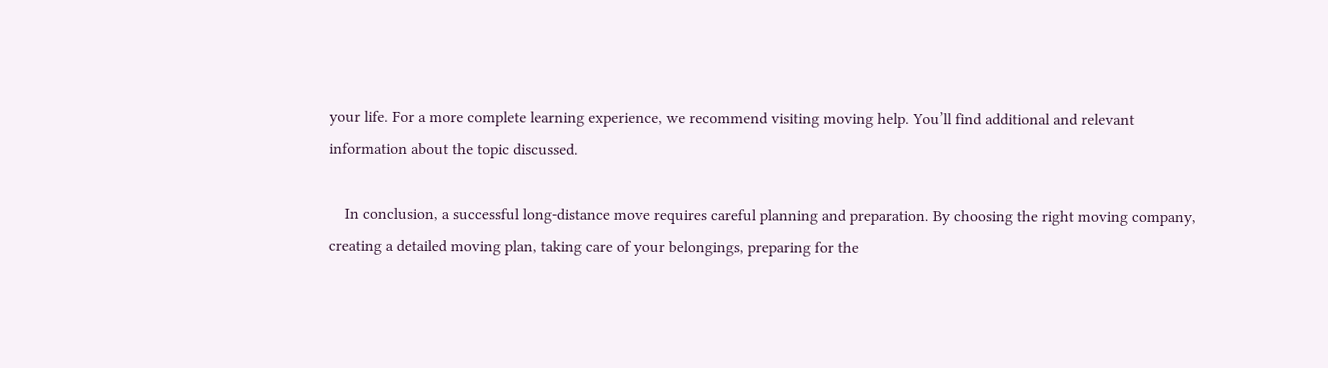your life. For a more complete learning experience, we recommend visiting moving help. You’ll find additional and relevant information about the topic discussed.

    In conclusion, a successful long-distance move requires careful planning and preparation. By choosing the right moving company, creating a detailed moving plan, taking care of your belongings, preparing for the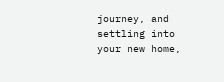journey, and settling into your new home,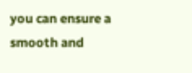you can ensure a smooth and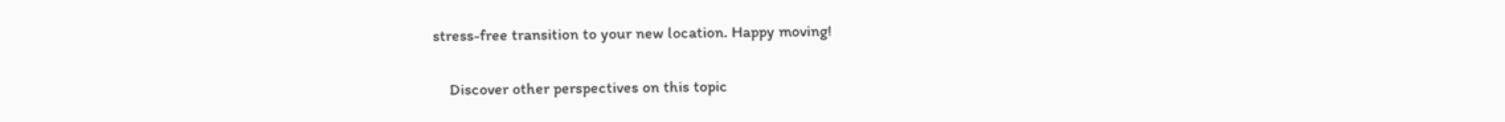stress-free transition to your new location. Happy moving!

    Discover other perspectives on this topic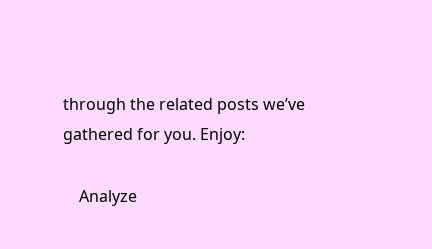through the related posts we’ve gathered for you. Enjoy:

    Analyze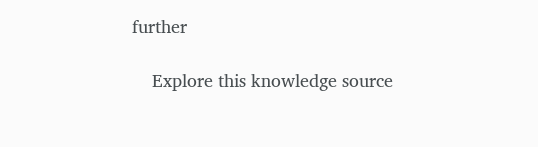further

    Explore this knowledge source